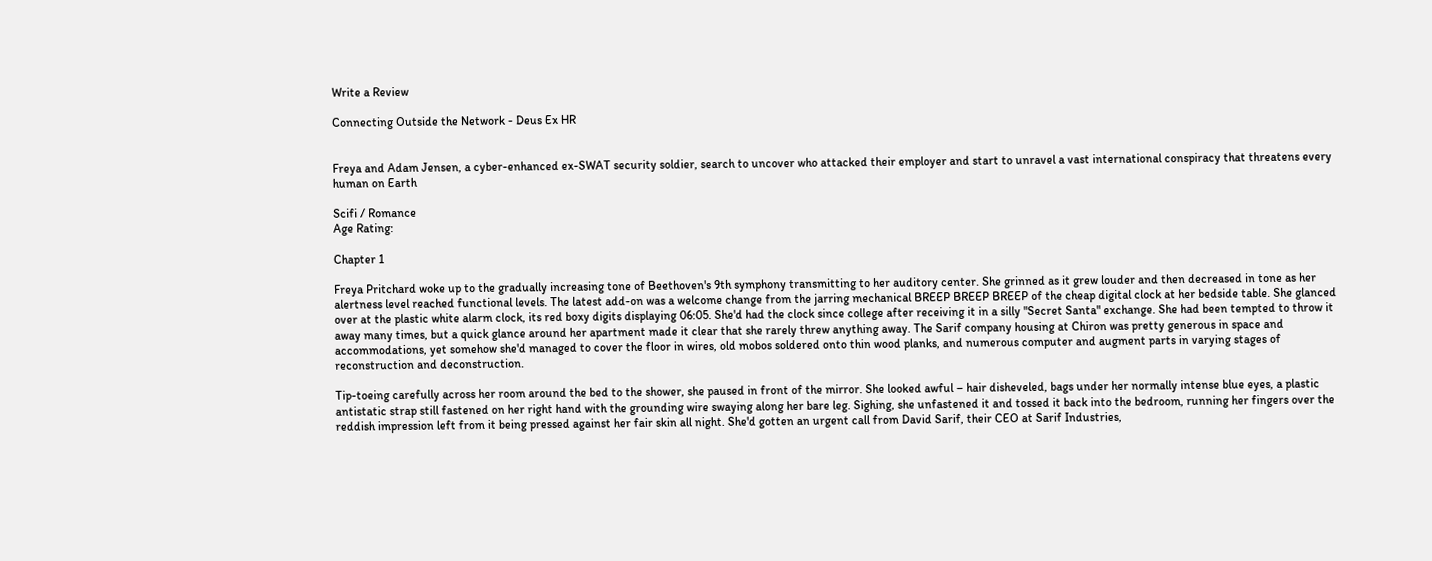Write a Review

Connecting Outside the Network - Deus Ex HR


Freya and Adam Jensen, a cyber-enhanced ex-SWAT security soldier, search to uncover who attacked their employer and start to unravel a vast international conspiracy that threatens every human on Earth

Scifi / Romance
Age Rating:

Chapter 1

Freya Pritchard woke up to the gradually increasing tone of Beethoven's 9th symphony transmitting to her auditory center. She grinned as it grew louder and then decreased in tone as her alertness level reached functional levels. The latest add-on was a welcome change from the jarring mechanical BREEP BREEP BREEP of the cheap digital clock at her bedside table. She glanced over at the plastic white alarm clock, its red boxy digits displaying 06:05. She'd had the clock since college after receiving it in a silly "Secret Santa" exchange. She had been tempted to throw it away many times, but a quick glance around her apartment made it clear that she rarely threw anything away. The Sarif company housing at Chiron was pretty generous in space and accommodations, yet somehow she'd managed to cover the floor in wires, old mobos soldered onto thin wood planks, and numerous computer and augment parts in varying stages of reconstruction and deconstruction.

Tip-toeing carefully across her room around the bed to the shower, she paused in front of the mirror. She looked awful – hair disheveled, bags under her normally intense blue eyes, a plastic antistatic strap still fastened on her right hand with the grounding wire swaying along her bare leg. Sighing, she unfastened it and tossed it back into the bedroom, running her fingers over the reddish impression left from it being pressed against her fair skin all night. She'd gotten an urgent call from David Sarif, their CEO at Sarif Industries,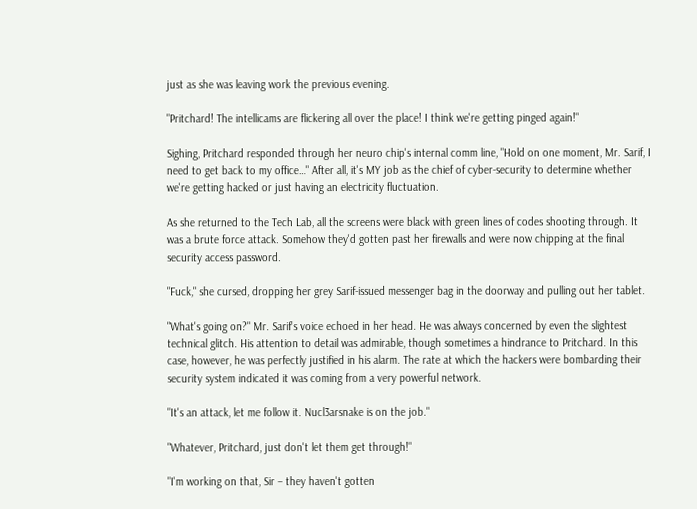just as she was leaving work the previous evening.

"Pritchard! The intellicams are flickering all over the place! I think we're getting pinged again!"

Sighing, Pritchard responded through her neuro chip's internal comm line, "Hold on one moment, Mr. Sarif, I need to get back to my office…" After all, it's MY job as the chief of cyber-security to determine whether we're getting hacked or just having an electricity fluctuation.

As she returned to the Tech Lab, all the screens were black with green lines of codes shooting through. It was a brute force attack. Somehow they'd gotten past her firewalls and were now chipping at the final security access password.

"Fuck," she cursed, dropping her grey Sarif-issued messenger bag in the doorway and pulling out her tablet.

"What's going on?" Mr. Sarif's voice echoed in her head. He was always concerned by even the slightest technical glitch. His attention to detail was admirable, though sometimes a hindrance to Pritchard. In this case, however, he was perfectly justified in his alarm. The rate at which the hackers were bombarding their security system indicated it was coming from a very powerful network.

"It's an attack, let me follow it. Nucl3arsnake is on the job."

"Whatever, Pritchard, just don't let them get through!"

"I'm working on that, Sir – they haven't gotten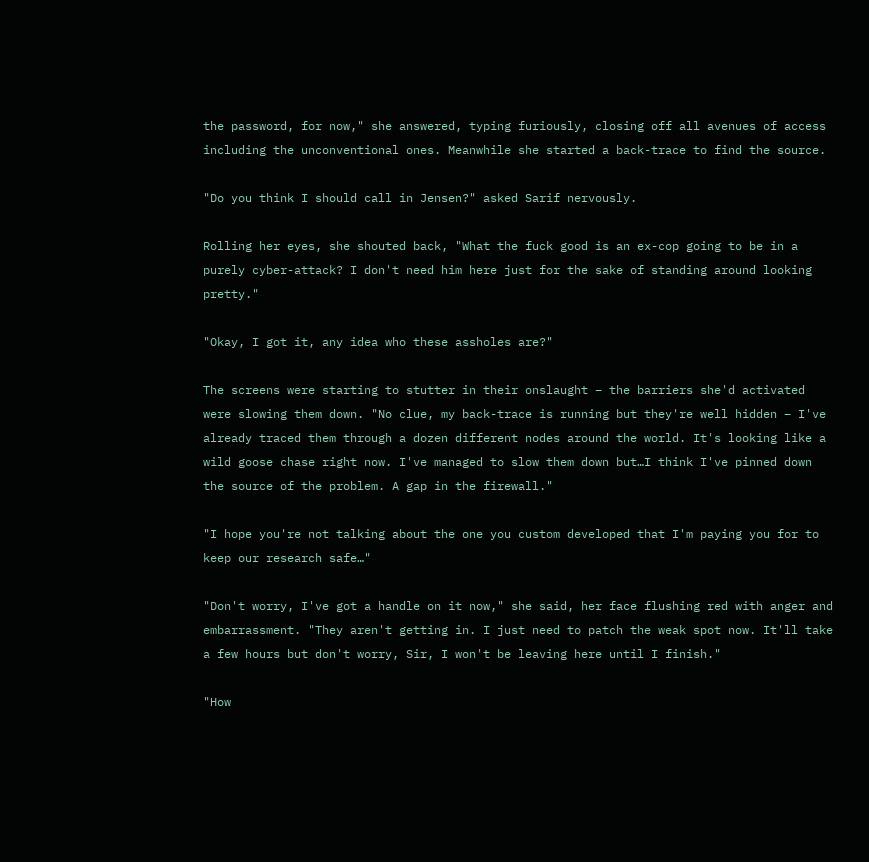the password, for now," she answered, typing furiously, closing off all avenues of access including the unconventional ones. Meanwhile she started a back-trace to find the source.

"Do you think I should call in Jensen?" asked Sarif nervously.

Rolling her eyes, she shouted back, "What the fuck good is an ex-cop going to be in a purely cyber-attack? I don't need him here just for the sake of standing around looking pretty."

"Okay, I got it, any idea who these assholes are?"

The screens were starting to stutter in their onslaught – the barriers she'd activated were slowing them down. "No clue, my back-trace is running but they're well hidden – I've already traced them through a dozen different nodes around the world. It's looking like a wild goose chase right now. I've managed to slow them down but…I think I've pinned down the source of the problem. A gap in the firewall."

"I hope you're not talking about the one you custom developed that I'm paying you for to keep our research safe…"

"Don't worry, I've got a handle on it now," she said, her face flushing red with anger and embarrassment. "They aren't getting in. I just need to patch the weak spot now. It'll take a few hours but don't worry, Sir, I won't be leaving here until I finish."

"How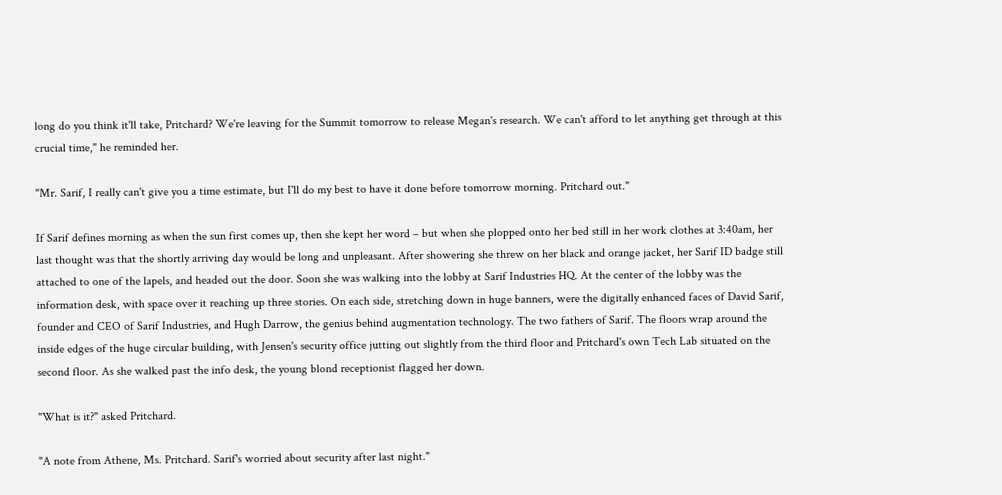long do you think it'll take, Pritchard? We're leaving for the Summit tomorrow to release Megan's research. We can't afford to let anything get through at this crucial time," he reminded her.

"Mr. Sarif, I really can't give you a time estimate, but I'll do my best to have it done before tomorrow morning. Pritchard out."

If Sarif defines morning as when the sun first comes up, then she kept her word – but when she plopped onto her bed still in her work clothes at 3:40am, her last thought was that the shortly arriving day would be long and unpleasant. After showering she threw on her black and orange jacket, her Sarif ID badge still attached to one of the lapels, and headed out the door. Soon she was walking into the lobby at Sarif Industries HQ. At the center of the lobby was the information desk, with space over it reaching up three stories. On each side, stretching down in huge banners, were the digitally enhanced faces of David Sarif, founder and CEO of Sarif Industries, and Hugh Darrow, the genius behind augmentation technology. The two fathers of Sarif. The floors wrap around the inside edges of the huge circular building, with Jensen's security office jutting out slightly from the third floor and Pritchard's own Tech Lab situated on the second floor. As she walked past the info desk, the young blond receptionist flagged her down.

"What is it?" asked Pritchard.

"A note from Athene, Ms. Pritchard. Sarif's worried about security after last night."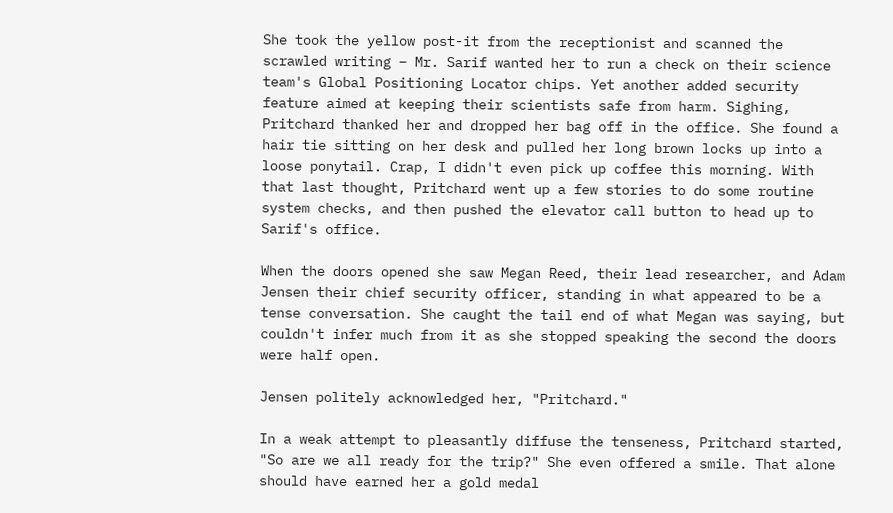She took the yellow post-it from the receptionist and scanned the scrawled writing – Mr. Sarif wanted her to run a check on their science team's Global Positioning Locator chips. Yet another added security feature aimed at keeping their scientists safe from harm. Sighing, Pritchard thanked her and dropped her bag off in the office. She found a hair tie sitting on her desk and pulled her long brown locks up into a loose ponytail. Crap, I didn't even pick up coffee this morning. With that last thought, Pritchard went up a few stories to do some routine system checks, and then pushed the elevator call button to head up to Sarif's office.

When the doors opened she saw Megan Reed, their lead researcher, and Adam Jensen their chief security officer, standing in what appeared to be a tense conversation. She caught the tail end of what Megan was saying, but couldn't infer much from it as she stopped speaking the second the doors were half open.

Jensen politely acknowledged her, "Pritchard."

In a weak attempt to pleasantly diffuse the tenseness, Pritchard started, "So are we all ready for the trip?" She even offered a smile. That alone should have earned her a gold medal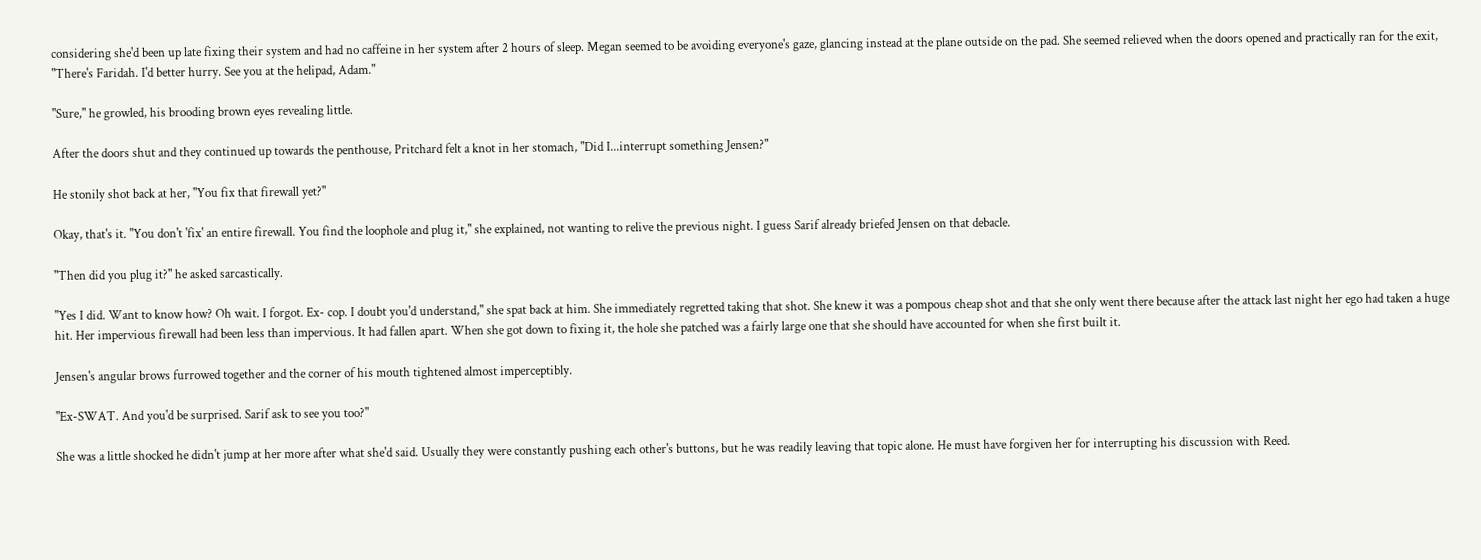considering she'd been up late fixing their system and had no caffeine in her system after 2 hours of sleep. Megan seemed to be avoiding everyone's gaze, glancing instead at the plane outside on the pad. She seemed relieved when the doors opened and practically ran for the exit, "There's Faridah. I'd better hurry. See you at the helipad, Adam."

"Sure," he growled, his brooding brown eyes revealing little.

After the doors shut and they continued up towards the penthouse, Pritchard felt a knot in her stomach, "Did I...interrupt something Jensen?"

He stonily shot back at her, "You fix that firewall yet?"

Okay, that's it. "You don't 'fix' an entire firewall. You find the loophole and plug it," she explained, not wanting to relive the previous night. I guess Sarif already briefed Jensen on that debacle.

"Then did you plug it?" he asked sarcastically.

"Yes I did. Want to know how? Oh wait. I forgot. Ex- cop. I doubt you'd understand," she spat back at him. She immediately regretted taking that shot. She knew it was a pompous cheap shot and that she only went there because after the attack last night her ego had taken a huge hit. Her impervious firewall had been less than impervious. It had fallen apart. When she got down to fixing it, the hole she patched was a fairly large one that she should have accounted for when she first built it.

Jensen's angular brows furrowed together and the corner of his mouth tightened almost imperceptibly.

"Ex-SWAT. And you'd be surprised. Sarif ask to see you too?"

She was a little shocked he didn't jump at her more after what she'd said. Usually they were constantly pushing each other's buttons, but he was readily leaving that topic alone. He must have forgiven her for interrupting his discussion with Reed.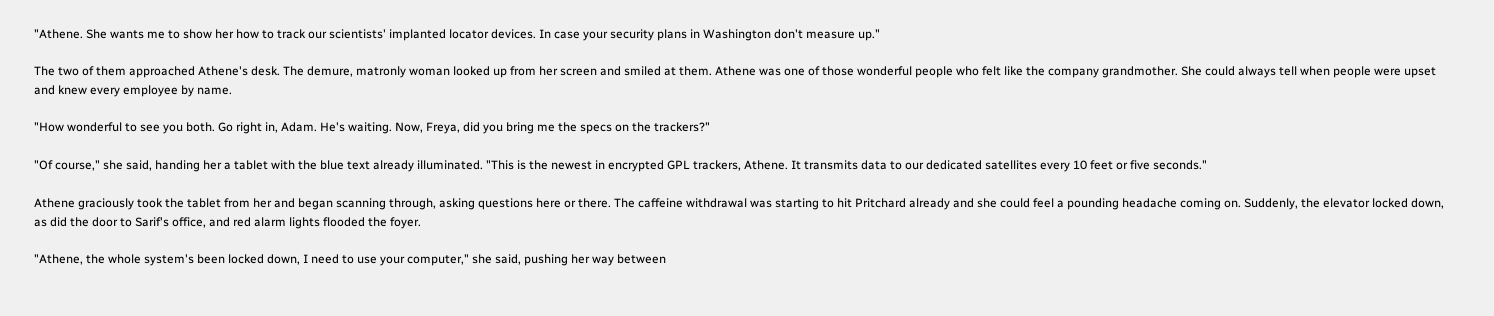"Athene. She wants me to show her how to track our scientists' implanted locator devices. In case your security plans in Washington don't measure up."

The two of them approached Athene's desk. The demure, matronly woman looked up from her screen and smiled at them. Athene was one of those wonderful people who felt like the company grandmother. She could always tell when people were upset and knew every employee by name.

"How wonderful to see you both. Go right in, Adam. He's waiting. Now, Freya, did you bring me the specs on the trackers?"

"Of course," she said, handing her a tablet with the blue text already illuminated. "This is the newest in encrypted GPL trackers, Athene. It transmits data to our dedicated satellites every 10 feet or five seconds."

Athene graciously took the tablet from her and began scanning through, asking questions here or there. The caffeine withdrawal was starting to hit Pritchard already and she could feel a pounding headache coming on. Suddenly, the elevator locked down, as did the door to Sarif's office, and red alarm lights flooded the foyer.

"Athene, the whole system's been locked down, I need to use your computer," she said, pushing her way between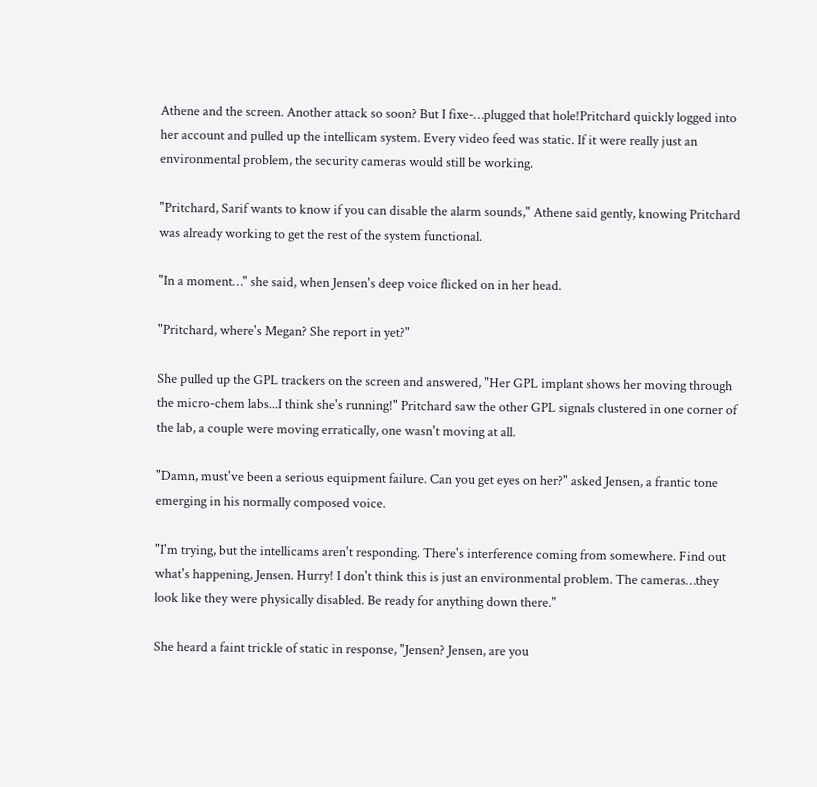Athene and the screen. Another attack so soon? But I fixe-…plugged that hole!Pritchard quickly logged into her account and pulled up the intellicam system. Every video feed was static. If it were really just an environmental problem, the security cameras would still be working.

"Pritchard, Sarif wants to know if you can disable the alarm sounds," Athene said gently, knowing Pritchard was already working to get the rest of the system functional.

"In a moment…" she said, when Jensen's deep voice flicked on in her head.

"Pritchard, where's Megan? She report in yet?"

She pulled up the GPL trackers on the screen and answered, "Her GPL implant shows her moving through the micro-chem labs...I think she's running!" Pritchard saw the other GPL signals clustered in one corner of the lab, a couple were moving erratically, one wasn't moving at all.

"Damn, must've been a serious equipment failure. Can you get eyes on her?" asked Jensen, a frantic tone emerging in his normally composed voice.

"I'm trying, but the intellicams aren't responding. There's interference coming from somewhere. Find out what's happening, Jensen. Hurry! I don't think this is just an environmental problem. The cameras…they look like they were physically disabled. Be ready for anything down there."

She heard a faint trickle of static in response, "Jensen? Jensen, are you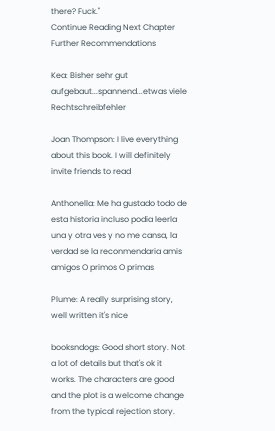there? Fuck."
Continue Reading Next Chapter
Further Recommendations

Kea: Bisher sehr gut aufgebaut...spannend...etwas viele Rechtschreibfehler

Joan Thompson: I live everything about this book. I will definitely invite friends to read

Anthonella: Me ha gustado todo de esta historia incluso podia leerla una y otra ves y no me cansa, la verdad se la reconmendaria amis amigos O primos O primas

Plume: A really surprising story, well written it's nice

booksndogs: Good short story. Not a lot of details but that's ok it works. The characters are good and the plot is a welcome change from the typical rejection story.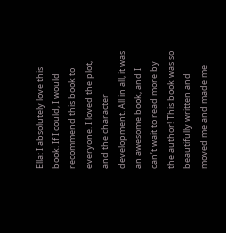Ella: I absolutely love this book. If I could, I would recommend this book to everyone. I loved the plot, and the character development. All in all, it was an awesome book, and I can’t wait to read more by the author! This book was so beautifully written and moved me and made me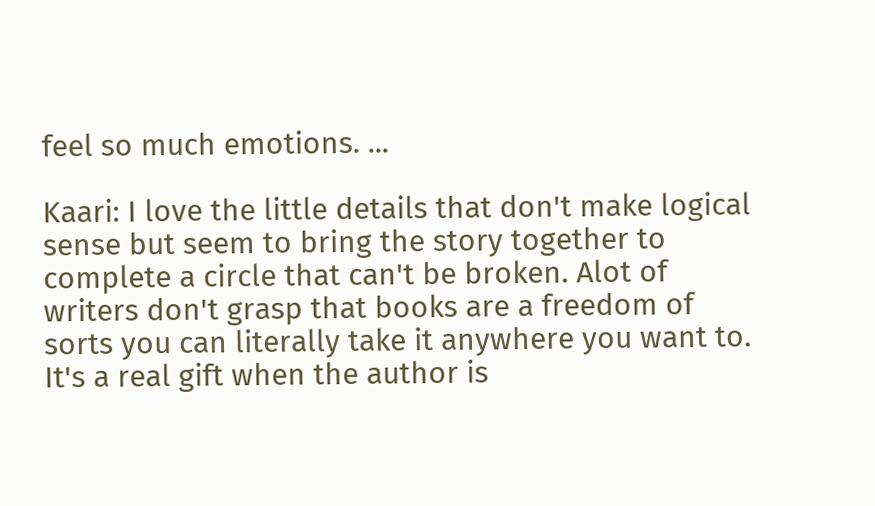feel so much emotions. ...

Kaari: I love the little details that don't make logical sense but seem to bring the story together to complete a circle that can't be broken. Alot of writers don't grasp that books are a freedom of sorts you can literally take it anywhere you want to. It's a real gift when the author is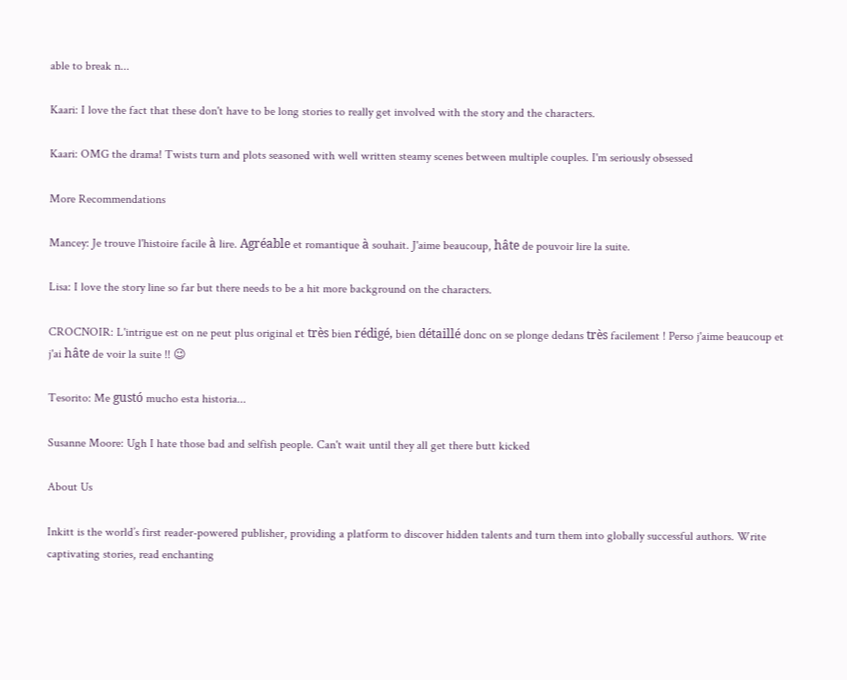able to break n...

Kaari: I love the fact that these don't have to be long stories to really get involved with the story and the characters.

Kaari: OMG the drama! Twists turn and plots seasoned with well written steamy scenes between multiple couples. I'm seriously obsessed

More Recommendations

Mancey: Je trouve l'histoire facile à lire. Agréable et romantique à souhait. J'aime beaucoup, hâte de pouvoir lire la suite.

Lisa: I love the story line so far but there needs to be a hit more background on the characters.

CROCNOIR: L'intrigue est on ne peut plus original et très bien rédigé, bien détaillé donc on se plonge dedans très facilement ! Perso j'aime beaucoup et j'ai hâte de voir la suite !! 😉

Tesorito: Me gustó mucho esta historia...

Susanne Moore: Ugh I hate those bad and selfish people. Can't wait until they all get there butt kicked

About Us

Inkitt is the world’s first reader-powered publisher, providing a platform to discover hidden talents and turn them into globally successful authors. Write captivating stories, read enchanting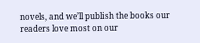novels, and we’ll publish the books our readers love most on our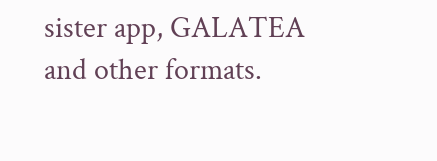sister app, GALATEA and other formats.